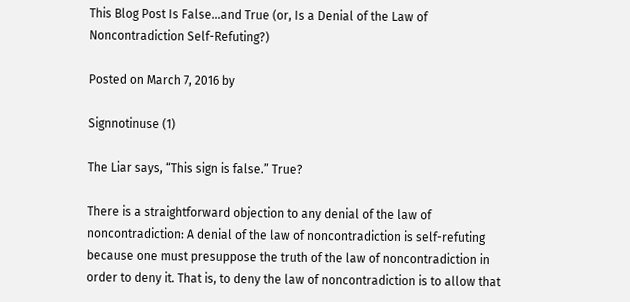This Blog Post Is False…and True (or, Is a Denial of the Law of Noncontradiction Self-Refuting?)

Posted on March 7, 2016 by

Signnotinuse (1)

The Liar says, “This sign is false.” True?

There is a straightforward objection to any denial of the law of noncontradiction: A denial of the law of noncontradiction is self-refuting because one must presuppose the truth of the law of noncontradiction in order to deny it. That is, to deny the law of noncontradiction is to allow that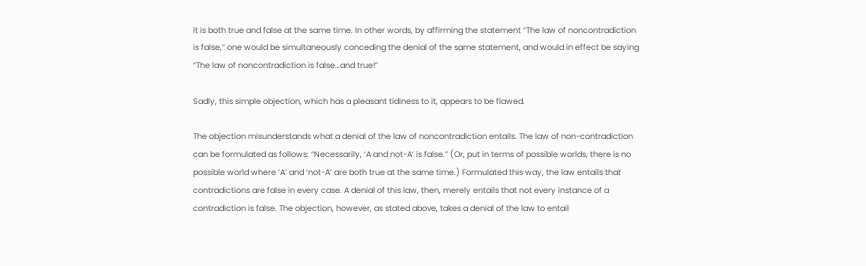it is both true and false at the same time. In other words, by affirming the statement “The law of noncontradiction is false,” one would be simultaneously conceding the denial of the same statement, and would in effect be saying “The law of noncontradiction is false…and true!”

Sadly, this simple objection, which has a pleasant tidiness to it, appears to be flawed.

The objection misunderstands what a denial of the law of noncontradiction entails. The law of non-contradiction can be formulated as follows: “Necessarily, ‘A and not-A’ is false.” (Or, put in terms of possible worlds, there is no possible world where ‘A’ and ‘not-A’ are both true at the same time.) Formulated this way, the law entails that contradictions are false in every case. A denial of this law, then, merely entails that not every instance of a contradiction is false. The objection, however, as stated above, takes a denial of the law to entail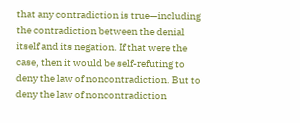that any contradiction is true—including the contradiction between the denial itself and its negation. If that were the case, then it would be self-refuting to deny the law of noncontradiction. But to deny the law of noncontradiction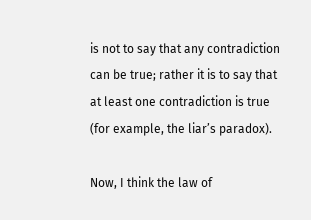is not to say that any contradiction can be true; rather it is to say that at least one contradiction is true (for example, the liar’s paradox).

Now, I think the law of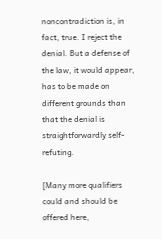noncontradiction is, in fact, true. I reject the denial. But a defense of the law, it would appear, has to be made on different grounds than that the denial is straightforwardly self-refuting.

[Many more qualifiers could and should be offered here,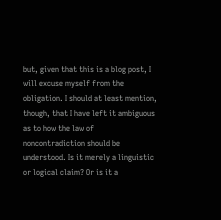but, given that this is a blog post, I will excuse myself from the obligation. I should at least mention, though, that I have left it ambiguous as to how the law of noncontradiction should be understood. Is it merely a linguistic or logical claim? Or is it a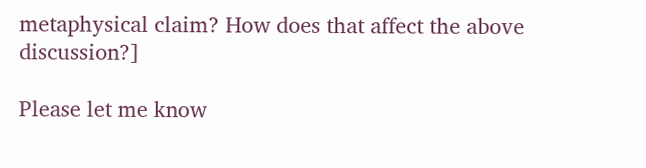metaphysical claim? How does that affect the above discussion?]

Please let me know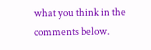what you think in the comments below.